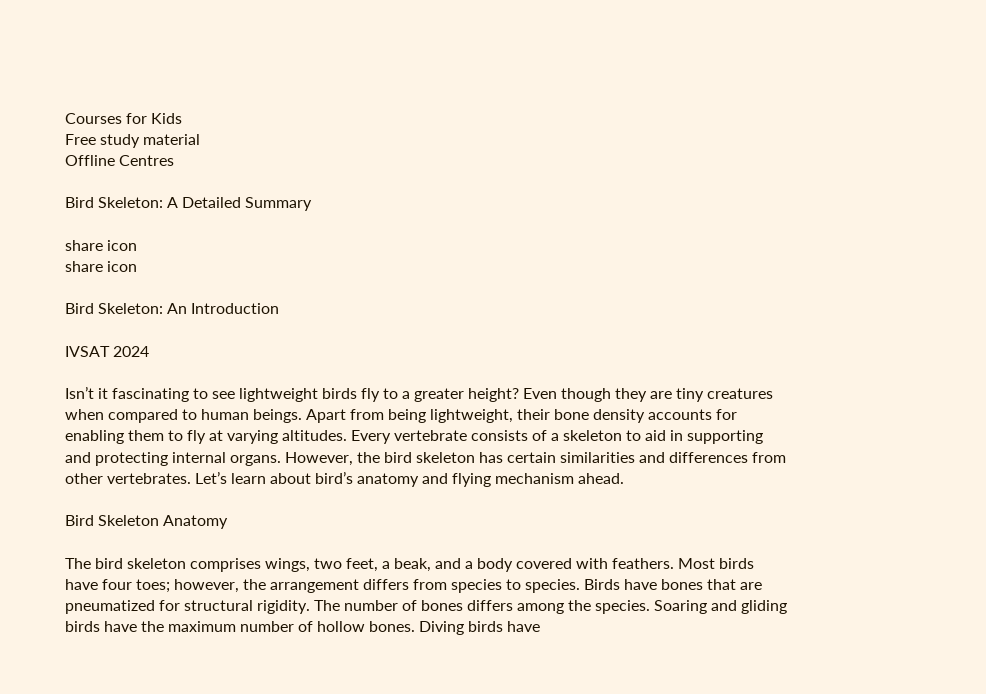Courses for Kids
Free study material
Offline Centres

Bird Skeleton: A Detailed Summary

share icon
share icon

Bird Skeleton: An Introduction

IVSAT 2024

Isn’t it fascinating to see lightweight birds fly to a greater height? Even though they are tiny creatures when compared to human beings. Apart from being lightweight, their bone density accounts for enabling them to fly at varying altitudes. Every vertebrate consists of a skeleton to aid in supporting and protecting internal organs. However, the bird skeleton has certain similarities and differences from other vertebrates. Let’s learn about bird’s anatomy and flying mechanism ahead.

Bird Skeleton Anatomy

The bird skeleton comprises wings, two feet, a beak, and a body covered with feathers. Most birds have four toes; however, the arrangement differs from species to species. Birds have bones that are pneumatized for structural rigidity. The number of bones differs among the species. Soaring and gliding birds have the maximum number of hollow bones. Diving birds have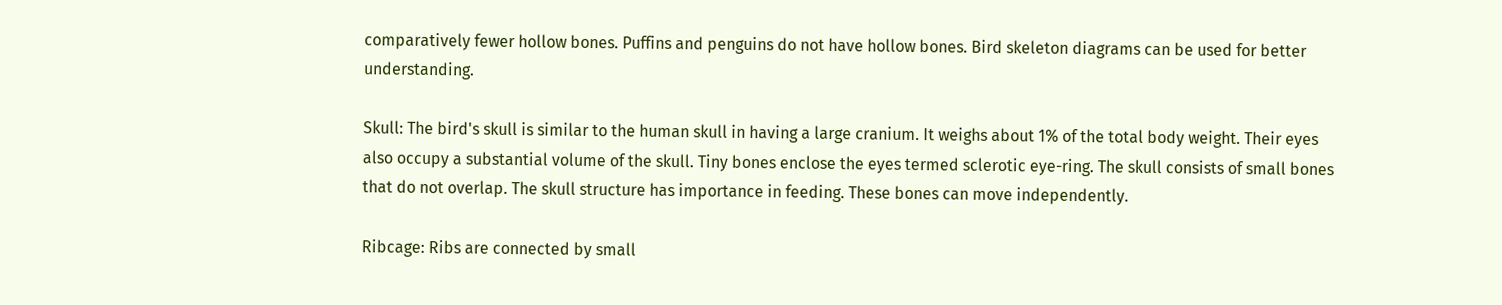comparatively fewer hollow bones. Puffins and penguins do not have hollow bones. Bird skeleton diagrams can be used for better understanding.

Skull: The bird's skull is similar to the human skull in having a large cranium. It weighs about 1% of the total body weight. Their eyes also occupy a substantial volume of the skull. Tiny bones enclose the eyes termed sclerotic eye-ring. The skull consists of small bones that do not overlap. The skull structure has importance in feeding. These bones can move independently.

Ribcage: Ribs are connected by small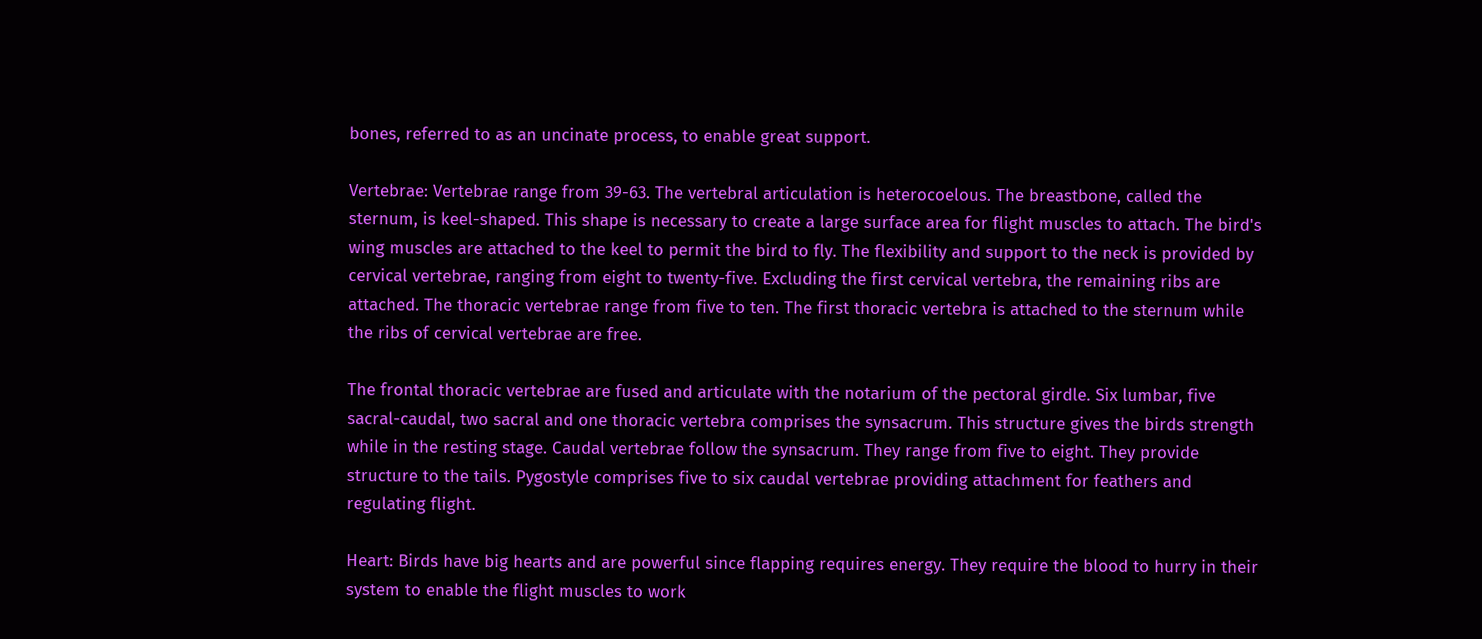bones, referred to as an uncinate process, to enable great support.

Vertebrae: Vertebrae range from 39-63. The vertebral articulation is heterocoelous. The breastbone, called the sternum, is keel-shaped. This shape is necessary to create a large surface area for flight muscles to attach. The bird's wing muscles are attached to the keel to permit the bird to fly. The flexibility and support to the neck is provided by cervical vertebrae, ranging from eight to twenty-five. Excluding the first cervical vertebra, the remaining ribs are attached. The thoracic vertebrae range from five to ten. The first thoracic vertebra is attached to the sternum while the ribs of cervical vertebrae are free.

The frontal thoracic vertebrae are fused and articulate with the notarium of the pectoral girdle. Six lumbar, five sacral-caudal, two sacral and one thoracic vertebra comprises the synsacrum. This structure gives the birds strength while in the resting stage. Caudal vertebrae follow the synsacrum. They range from five to eight. They provide structure to the tails. Pygostyle comprises five to six caudal vertebrae providing attachment for feathers and regulating flight.

Heart: Birds have big hearts and are powerful since flapping requires energy. They require the blood to hurry in their system to enable the flight muscles to work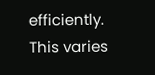efficiently. This varies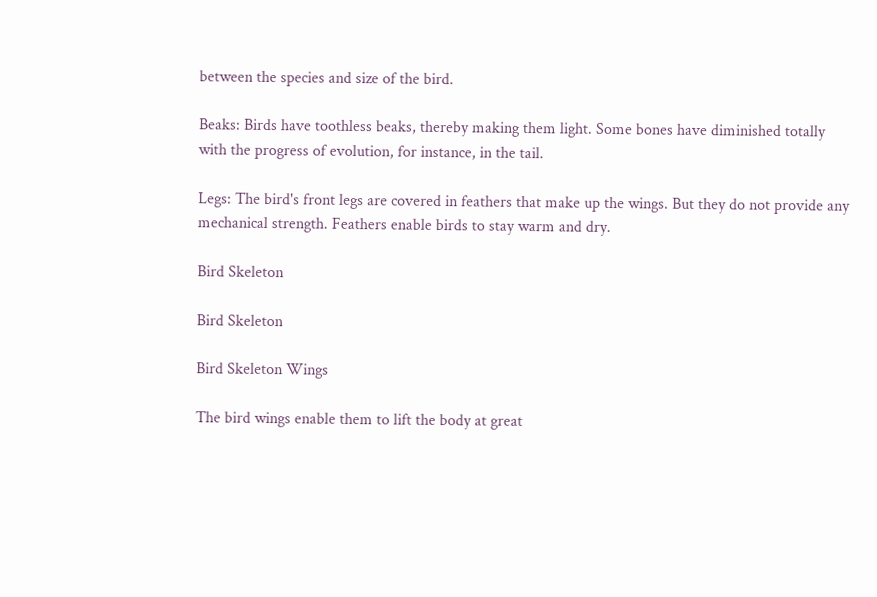between the species and size of the bird.

Beaks: Birds have toothless beaks, thereby making them light. Some bones have diminished totally with the progress of evolution, for instance, in the tail.

Legs: The bird's front legs are covered in feathers that make up the wings. But they do not provide any mechanical strength. Feathers enable birds to stay warm and dry.

Bird Skeleton

Bird Skeleton

Bird Skeleton Wings

The bird wings enable them to lift the body at great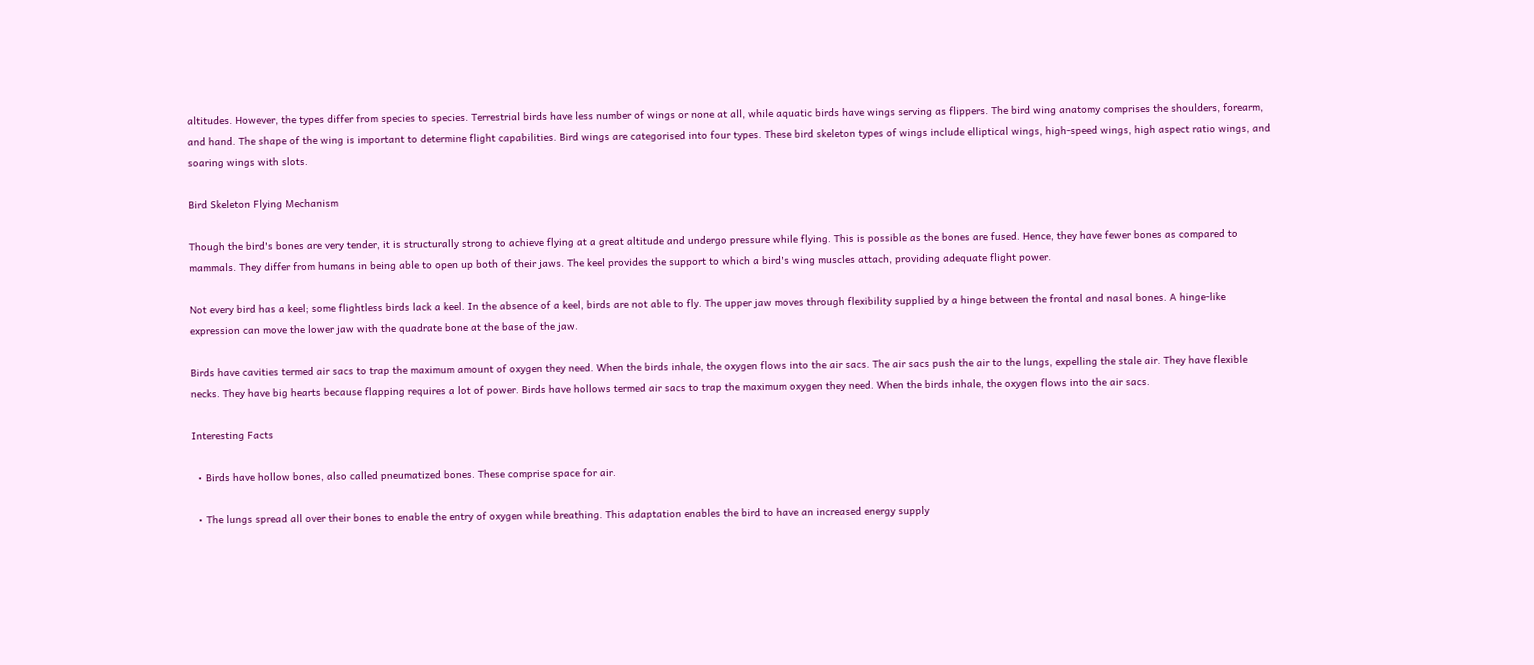altitudes. However, the types differ from species to species. Terrestrial birds have less number of wings or none at all, while aquatic birds have wings serving as flippers. The bird wing anatomy comprises the shoulders, forearm, and hand. The shape of the wing is important to determine flight capabilities. Bird wings are categorised into four types. These bird skeleton types of wings include elliptical wings, high-speed wings, high aspect ratio wings, and soaring wings with slots.

Bird Skeleton Flying Mechanism

Though the bird's bones are very tender, it is structurally strong to achieve flying at a great altitude and undergo pressure while flying. This is possible as the bones are fused. Hence, they have fewer bones as compared to mammals. They differ from humans in being able to open up both of their jaws. The keel provides the support to which a bird's wing muscles attach, providing adequate flight power.

Not every bird has a keel; some flightless birds lack a keel. In the absence of a keel, birds are not able to fly. The upper jaw moves through flexibility supplied by a hinge between the frontal and nasal bones. A hinge-like expression can move the lower jaw with the quadrate bone at the base of the jaw.

Birds have cavities termed air sacs to trap the maximum amount of oxygen they need. When the birds inhale, the oxygen flows into the air sacs. The air sacs push the air to the lungs, expelling the stale air. They have flexible necks. They have big hearts because flapping requires a lot of power. Birds have hollows termed air sacs to trap the maximum oxygen they need. When the birds inhale, the oxygen flows into the air sacs.

Interesting Facts

  • Birds have hollow bones, also called pneumatized bones. These comprise space for air.

  • The lungs spread all over their bones to enable the entry of oxygen while breathing. This adaptation enables the bird to have an increased energy supply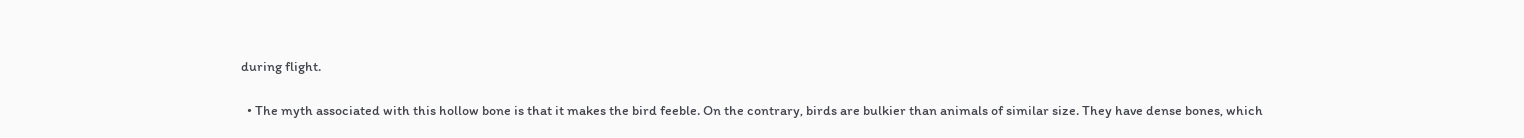during flight.

  • The myth associated with this hollow bone is that it makes the bird feeble. On the contrary, birds are bulkier than animals of similar size. They have dense bones, which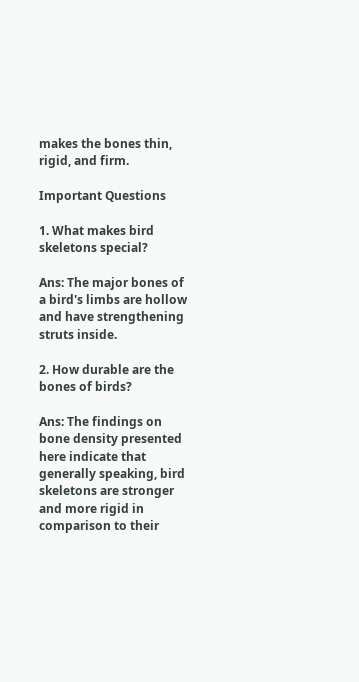makes the bones thin, rigid, and firm.

Important Questions

1. What makes bird skeletons special?

Ans: The major bones of a bird's limbs are hollow and have strengthening struts inside.

2. How durable are the bones of birds?

Ans: The findings on bone density presented here indicate that generally speaking, bird skeletons are stronger and more rigid in comparison to their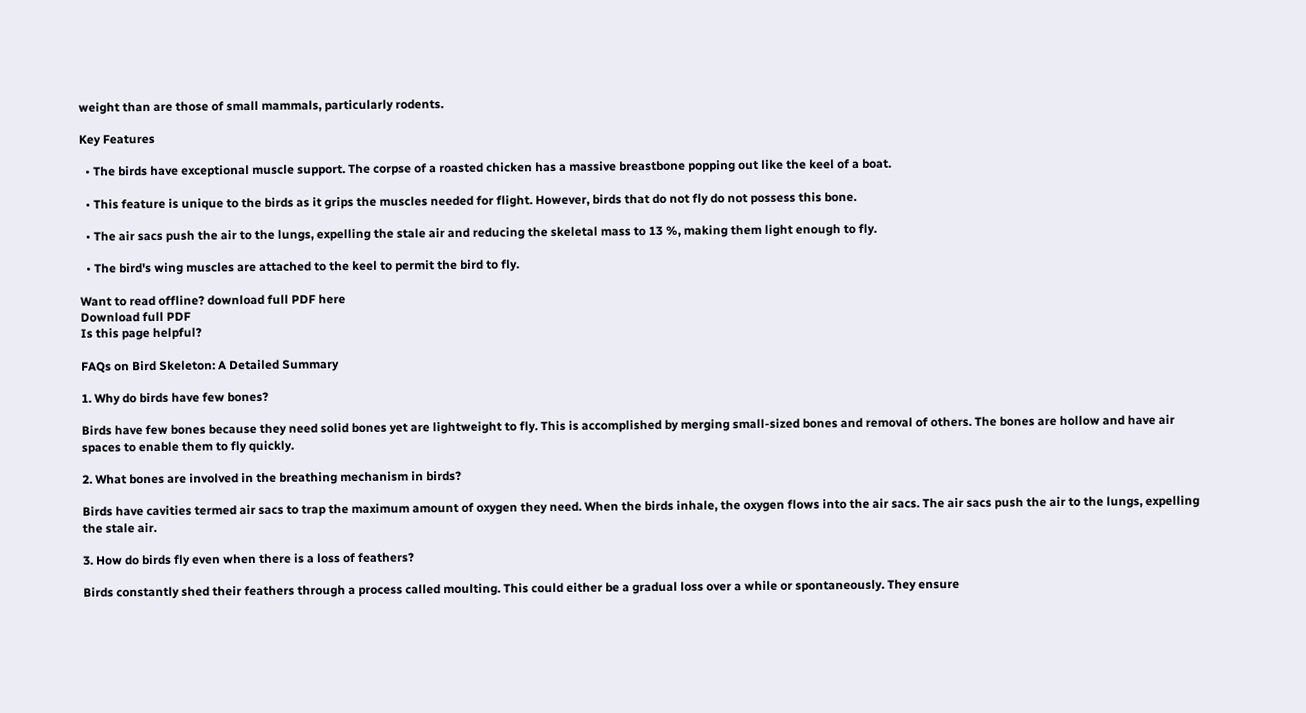weight than are those of small mammals, particularly rodents.

Key Features

  • The birds have exceptional muscle support. The corpse of a roasted chicken has a massive breastbone popping out like the keel of a boat.

  • This feature is unique to the birds as it grips the muscles needed for flight. However, birds that do not fly do not possess this bone.

  • The air sacs push the air to the lungs, expelling the stale air and reducing the skeletal mass to 13 %, making them light enough to fly.

  • The bird's wing muscles are attached to the keel to permit the bird to fly.

Want to read offline? download full PDF here
Download full PDF
Is this page helpful?

FAQs on Bird Skeleton: A Detailed Summary

1. Why do birds have few bones?

Birds have few bones because they need solid bones yet are lightweight to fly. This is accomplished by merging small-sized bones and removal of others. The bones are hollow and have air spaces to enable them to fly quickly.

2. What bones are involved in the breathing mechanism in birds?

Birds have cavities termed air sacs to trap the maximum amount of oxygen they need. When the birds inhale, the oxygen flows into the air sacs. The air sacs push the air to the lungs, expelling the stale air.

3. How do birds fly even when there is a loss of feathers?

Birds constantly shed their feathers through a process called moulting. This could either be a gradual loss over a while or spontaneously. They ensure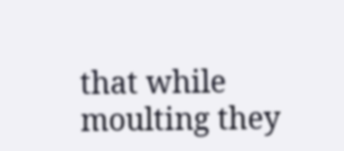that while moulting they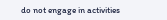do not engage in activities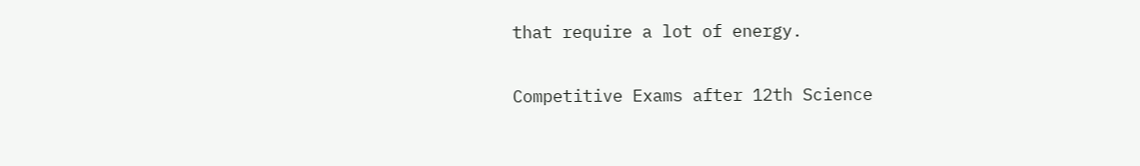that require a lot of energy.

Competitive Exams after 12th Science